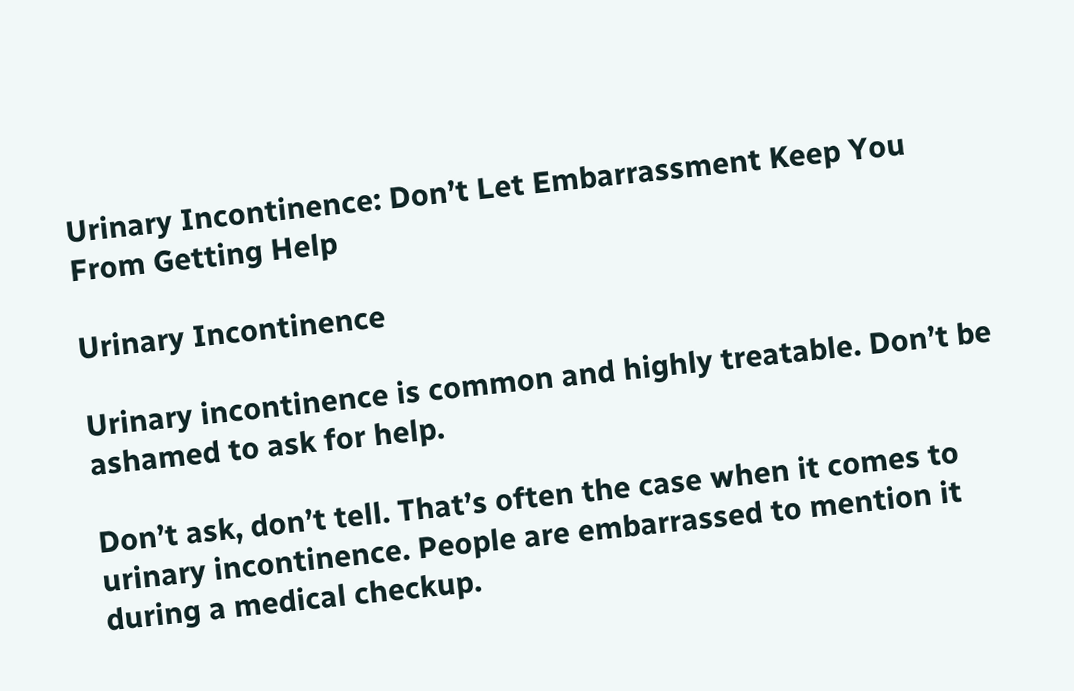Urinary Incontinence: Don’t Let Embarrassment Keep You From Getting Help

Urinary Incontinence

Urinary incontinence is common and highly treatable. Don’t be ashamed to ask for help.

Don’t ask, don’t tell. That’s often the case when it comes to urinary incontinence. People are embarrassed to mention it during a medical checkup.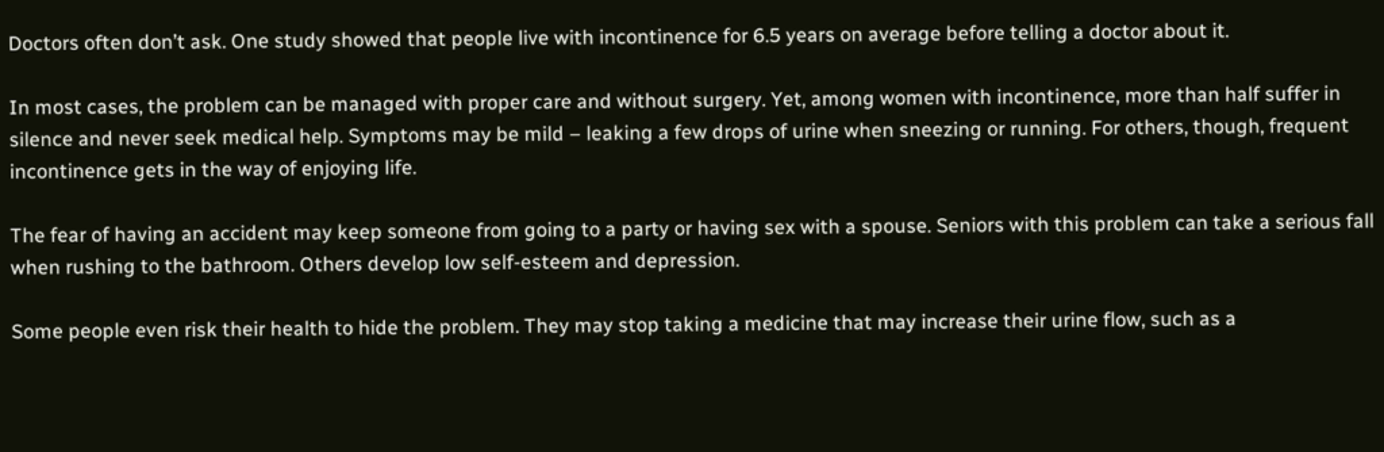Doctors often don’t ask. One study showed that people live with incontinence for 6.5 years on average before telling a doctor about it.

In most cases, the problem can be managed with proper care and without surgery. Yet, among women with incontinence, more than half suffer in silence and never seek medical help. Symptoms may be mild – leaking a few drops of urine when sneezing or running. For others, though, frequent incontinence gets in the way of enjoying life.

The fear of having an accident may keep someone from going to a party or having sex with a spouse. Seniors with this problem can take a serious fall when rushing to the bathroom. Others develop low self-esteem and depression.

Some people even risk their health to hide the problem. They may stop taking a medicine that may increase their urine flow, such as a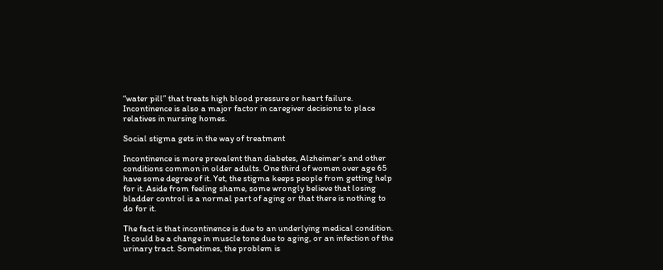“water pill” that treats high blood pressure or heart failure. Incontinence is also a major factor in caregiver decisions to place relatives in nursing homes.

Social stigma gets in the way of treatment

Incontinence is more prevalent than diabetes, Alzheimer’s and other conditions common in older adults. One third of women over age 65 have some degree of it. Yet, the stigma keeps people from getting help for it. Aside from feeling shame, some wrongly believe that losing bladder control is a normal part of aging or that there is nothing to do for it.

The fact is that incontinence is due to an underlying medical condition. It could be a change in muscle tone due to aging, or an infection of the urinary tract. Sometimes, the problem is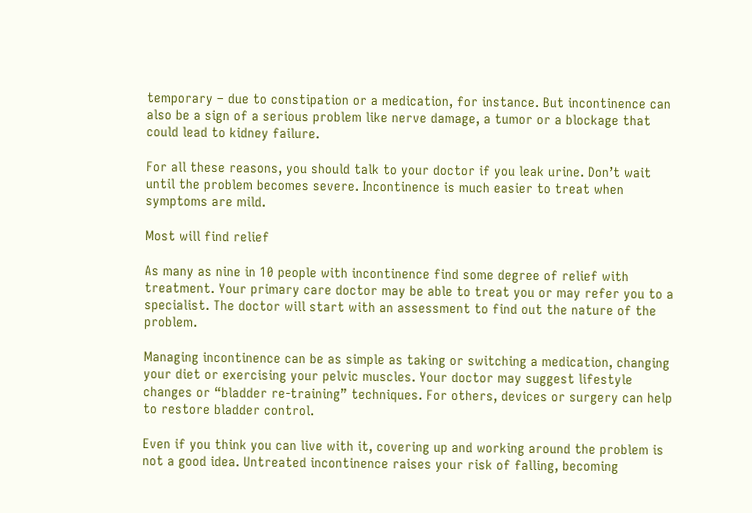temporary – due to constipation or a medication, for instance. But incontinence can also be a sign of a serious problem like nerve damage, a tumor or a blockage that could lead to kidney failure.

For all these reasons, you should talk to your doctor if you leak urine. Don’t wait until the problem becomes severe. Incontinence is much easier to treat when symptoms are mild.

Most will find relief

As many as nine in 10 people with incontinence find some degree of relief with treatment. Your primary care doctor may be able to treat you or may refer you to a specialist. The doctor will start with an assessment to find out the nature of the problem.

Managing incontinence can be as simple as taking or switching a medication, changing your diet or exercising your pelvic muscles. Your doctor may suggest lifestyle changes or “bladder re-training” techniques. For others, devices or surgery can help to restore bladder control.

Even if you think you can live with it, covering up and working around the problem is not a good idea. Untreated incontinence raises your risk of falling, becoming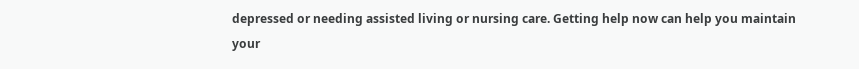depressed or needing assisted living or nursing care. Getting help now can help you maintain your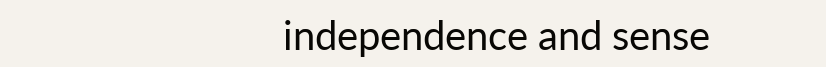independence and sense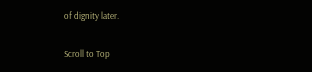of dignity later.

Scroll to Top